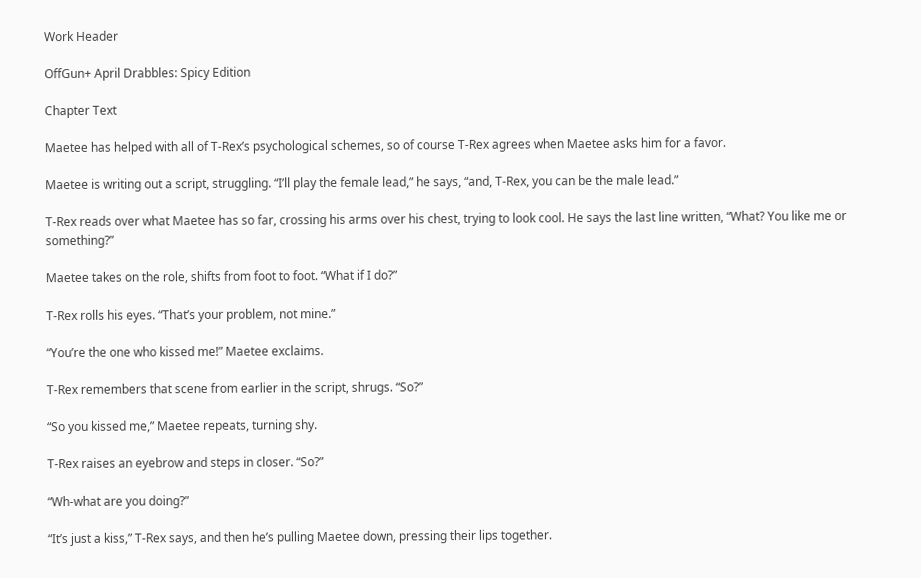Work Header

OffGun+ April Drabbles: Spicy Edition

Chapter Text

Maetee has helped with all of T-Rex’s psychological schemes, so of course T-Rex agrees when Maetee asks him for a favor.

Maetee is writing out a script, struggling. “I’ll play the female lead,” he says, “and, T-Rex, you can be the male lead.”

T-Rex reads over what Maetee has so far, crossing his arms over his chest, trying to look cool. He says the last line written, “What? You like me or something?”

Maetee takes on the role, shifts from foot to foot. “What if I do?”

T-Rex rolls his eyes. “That’s your problem, not mine.”

“You’re the one who kissed me!” Maetee exclaims.

T-Rex remembers that scene from earlier in the script, shrugs. “So?”

“So you kissed me,” Maetee repeats, turning shy.

T-Rex raises an eyebrow and steps in closer. “So?”

“Wh-what are you doing?”

“It’s just a kiss,” T-Rex says, and then he’s pulling Maetee down, pressing their lips together.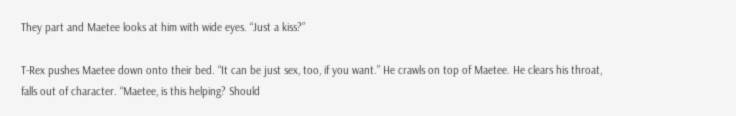They part and Maetee looks at him with wide eyes. “Just a kiss?”

T-Rex pushes Maetee down onto their bed. “It can be just sex, too, if you want.” He crawls on top of Maetee. He clears his throat, falls out of character. “Maetee, is this helping? Should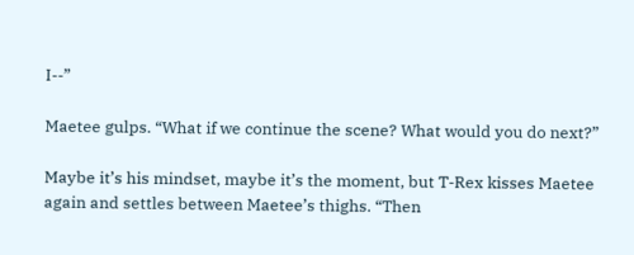I--”

Maetee gulps. “What if we continue the scene? What would you do next?”

Maybe it’s his mindset, maybe it’s the moment, but T-Rex kisses Maetee again and settles between Maetee’s thighs. “Then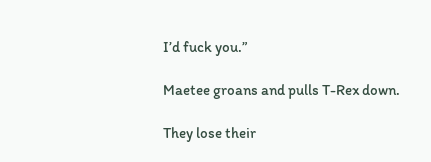I’d fuck you.”

Maetee groans and pulls T-Rex down.

They lose their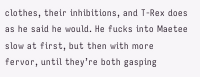clothes, their inhibitions, and T-Rex does as he said he would. He fucks into Maetee slow at first, but then with more fervor, until they’re both gasping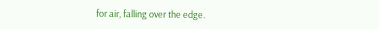for air, falling over the edge.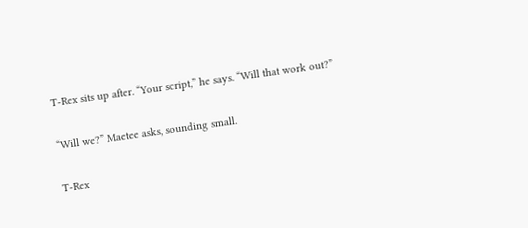T-Rex sits up after. “Your script,” he says. “Will that work out?”

“Will we?” Maetee asks, sounding small.

T-Rex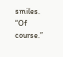smiles. “Of course.”